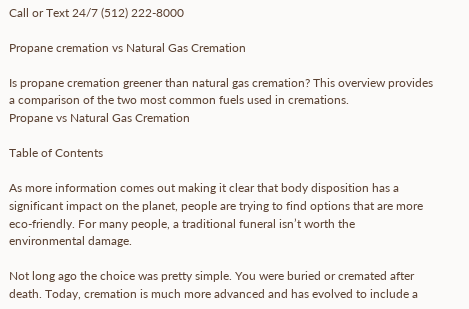Call or Text 24/7 (512) 222-8000

Propane cremation vs Natural Gas Cremation

Is propane cremation greener than natural gas cremation? This overview provides a comparison of the two most common fuels used in cremations.
Propane vs Natural Gas Cremation

Table of Contents

As more information comes out making it clear that body disposition has a significant impact on the planet, people are trying to find options that are more eco-friendly. For many people, a traditional funeral isn’t worth the environmental damage.

Not long ago the choice was pretty simple. You were buried or cremated after death. Today, cremation is much more advanced and has evolved to include a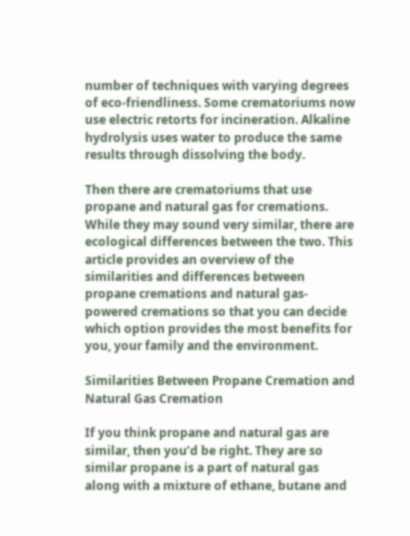number of techniques with varying degrees of eco-friendliness. Some crematoriums now use electric retorts for incineration. Alkaline hydrolysis uses water to produce the same results through dissolving the body.

Then there are crematoriums that use propane and natural gas for cremations. While they may sound very similar, there are ecological differences between the two. This article provides an overview of the similarities and differences between propane cremations and natural gas-powered cremations so that you can decide which option provides the most benefits for you, your family and the environment.

Similarities Between Propane Cremation and Natural Gas Cremation

If you think propane and natural gas are similar, then you’d be right. They are so similar propane is a part of natural gas along with a mixture of ethane, butane and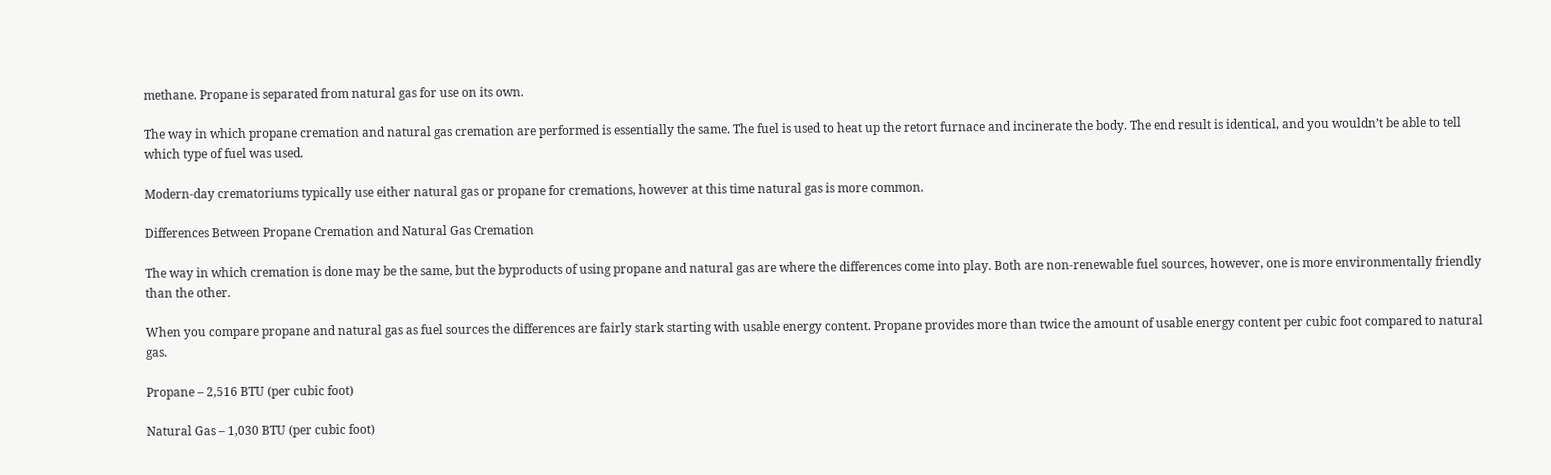methane. Propane is separated from natural gas for use on its own.

The way in which propane cremation and natural gas cremation are performed is essentially the same. The fuel is used to heat up the retort furnace and incinerate the body. The end result is identical, and you wouldn’t be able to tell which type of fuel was used.

Modern-day crematoriums typically use either natural gas or propane for cremations, however at this time natural gas is more common.

Differences Between Propane Cremation and Natural Gas Cremation

The way in which cremation is done may be the same, but the byproducts of using propane and natural gas are where the differences come into play. Both are non-renewable fuel sources, however, one is more environmentally friendly than the other.

When you compare propane and natural gas as fuel sources the differences are fairly stark starting with usable energy content. Propane provides more than twice the amount of usable energy content per cubic foot compared to natural gas.

Propane – 2,516 BTU (per cubic foot)

Natural Gas – 1,030 BTU (per cubic foot)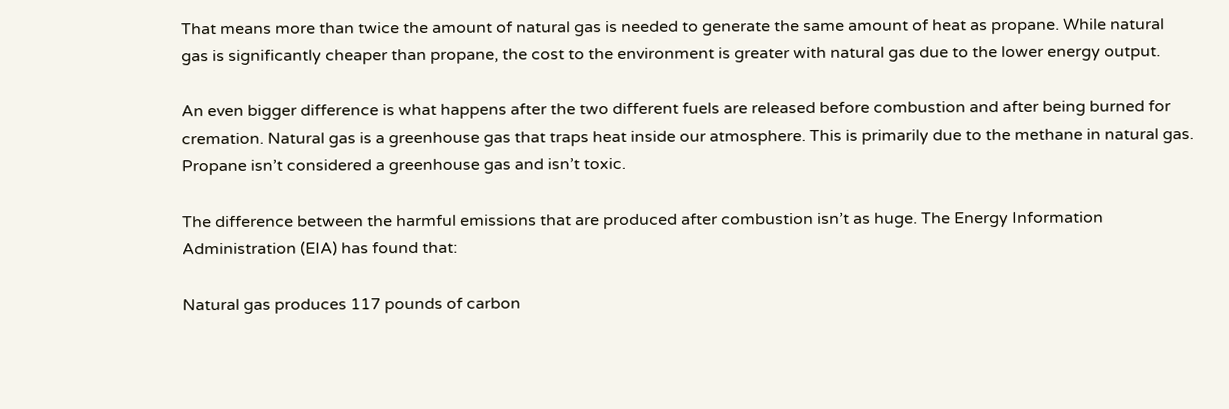That means more than twice the amount of natural gas is needed to generate the same amount of heat as propane. While natural gas is significantly cheaper than propane, the cost to the environment is greater with natural gas due to the lower energy output.

An even bigger difference is what happens after the two different fuels are released before combustion and after being burned for cremation. Natural gas is a greenhouse gas that traps heat inside our atmosphere. This is primarily due to the methane in natural gas. Propane isn’t considered a greenhouse gas and isn’t toxic.

The difference between the harmful emissions that are produced after combustion isn’t as huge. The Energy Information Administration (EIA) has found that:

Natural gas produces 117 pounds of carbon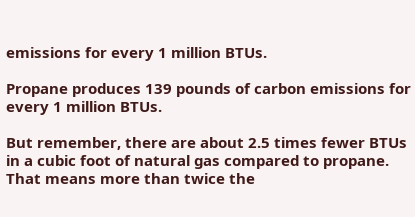emissions for every 1 million BTUs.

Propane produces 139 pounds of carbon emissions for every 1 million BTUs.

But remember, there are about 2.5 times fewer BTUs in a cubic foot of natural gas compared to propane. That means more than twice the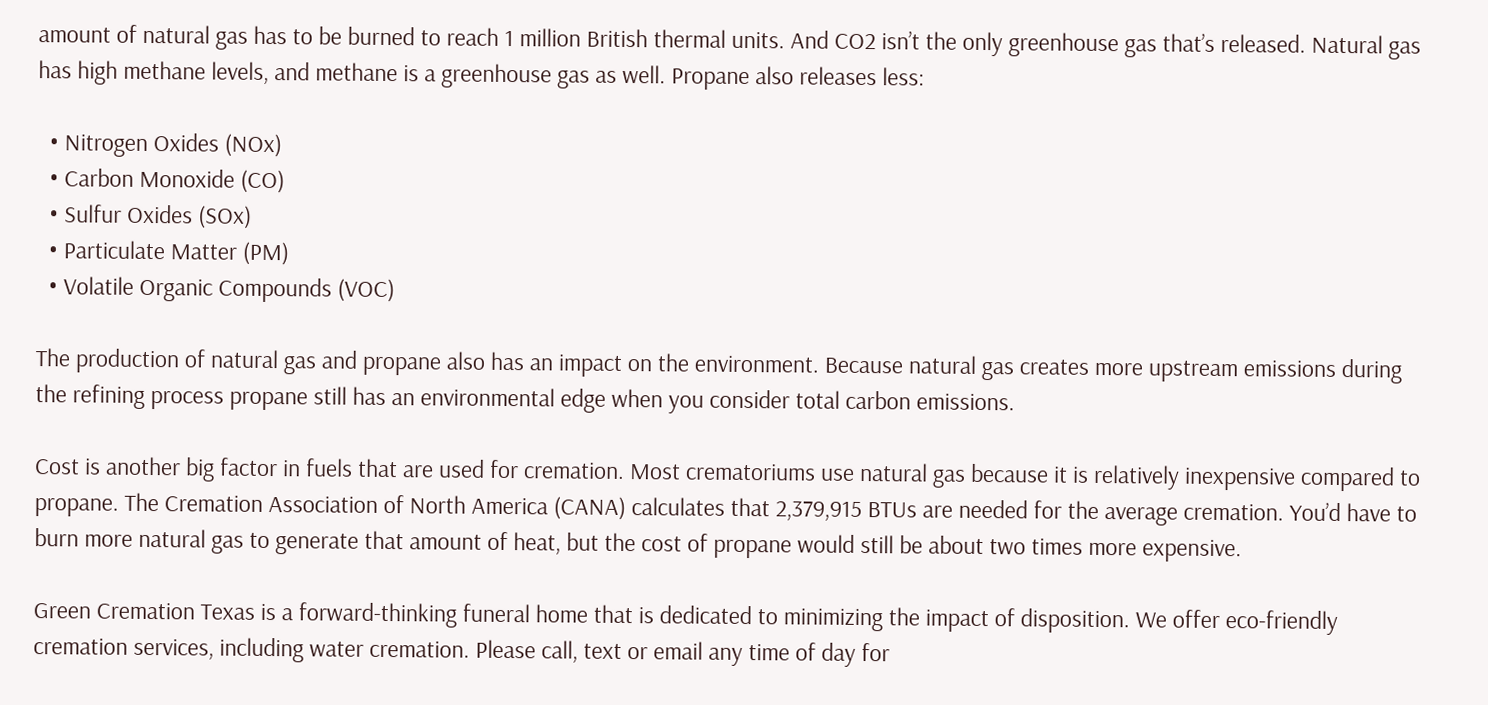amount of natural gas has to be burned to reach 1 million British thermal units. And CO2 isn’t the only greenhouse gas that’s released. Natural gas has high methane levels, and methane is a greenhouse gas as well. Propane also releases less:

  • Nitrogen Oxides (NOx)
  • Carbon Monoxide (CO)
  • Sulfur Oxides (SOx)
  • Particulate Matter (PM)
  • Volatile Organic Compounds (VOC)

The production of natural gas and propane also has an impact on the environment. Because natural gas creates more upstream emissions during the refining process propane still has an environmental edge when you consider total carbon emissions.

Cost is another big factor in fuels that are used for cremation. Most crematoriums use natural gas because it is relatively inexpensive compared to propane. The Cremation Association of North America (CANA) calculates that 2,379,915 BTUs are needed for the average cremation. You’d have to burn more natural gas to generate that amount of heat, but the cost of propane would still be about two times more expensive.

Green Cremation Texas is a forward-thinking funeral home that is dedicated to minimizing the impact of disposition. We offer eco-friendly cremation services, including water cremation. Please call, text or email any time of day for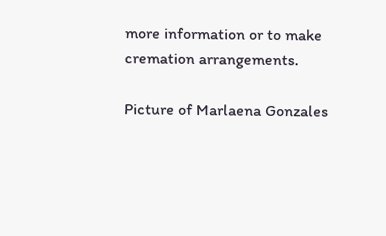more information or to make cremation arrangements.

Picture of Marlaena Gonzales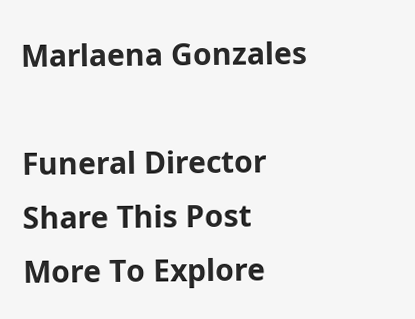Marlaena Gonzales

Funeral Director
Share This Post
More To Explore